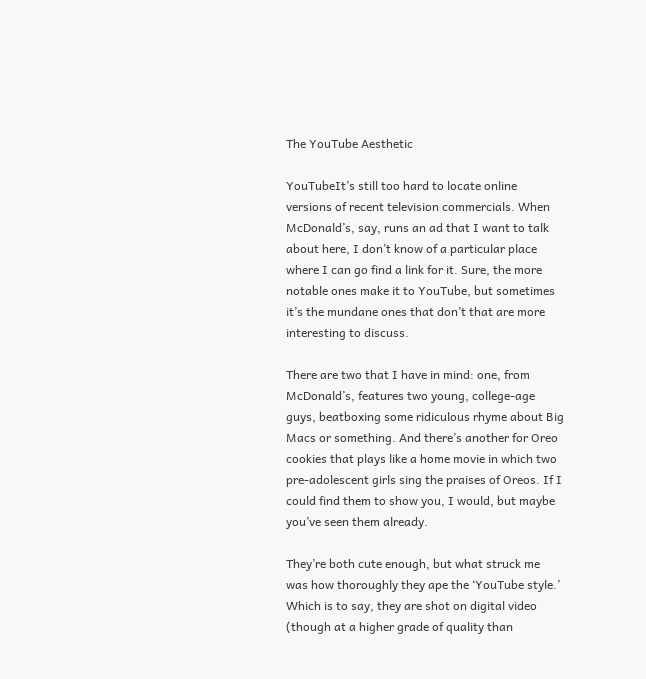The YouTube Aesthetic

YouTubeIt’s still too hard to locate online versions of recent television commercials. When McDonald’s, say, runs an ad that I want to talk about here, I don’t know of a particular place where I can go find a link for it. Sure, the more notable ones make it to YouTube, but sometimes it’s the mundane ones that don’t that are more interesting to discuss.

There are two that I have in mind: one, from McDonald’s, features two young, college-age guys, beatboxing some ridiculous rhyme about Big Macs or something. And there’s another for Oreo cookies that plays like a home movie in which two pre-adolescent girls sing the praises of Oreos. If I could find them to show you, I would, but maybe you’ve seen them already.

They’re both cute enough, but what struck me was how thoroughly they ape the ‘YouTube style.’ Which is to say, they are shot on digital video (though at a higher grade of quality than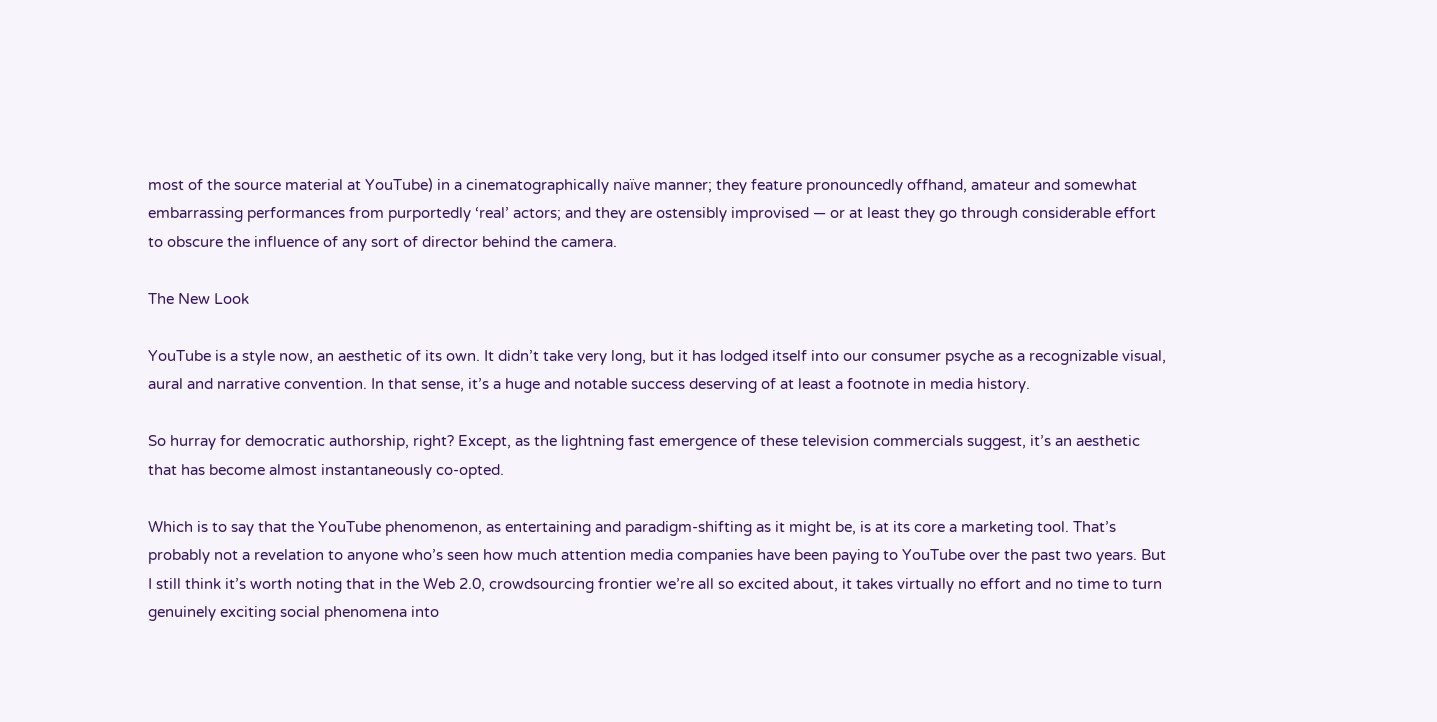most of the source material at YouTube) in a cinematographically naïve manner; they feature pronouncedly offhand, amateur and somewhat embarrassing performances from purportedly ‘real’ actors; and they are ostensibly improvised — or at least they go through considerable effort to obscure the influence of any sort of director behind the camera.

The New Look

YouTube is a style now, an aesthetic of its own. It didn’t take very long, but it has lodged itself into our consumer psyche as a recognizable visual, aural and narrative convention. In that sense, it’s a huge and notable success deserving of at least a footnote in media history.

So hurray for democratic authorship, right? Except, as the lightning fast emergence of these television commercials suggest, it’s an aesthetic that has become almost instantaneously co-opted.

Which is to say that the YouTube phenomenon, as entertaining and paradigm-shifting as it might be, is at its core a marketing tool. That’s probably not a revelation to anyone who’s seen how much attention media companies have been paying to YouTube over the past two years. But I still think it’s worth noting that in the Web 2.0, crowdsourcing frontier we’re all so excited about, it takes virtually no effort and no time to turn genuinely exciting social phenomena into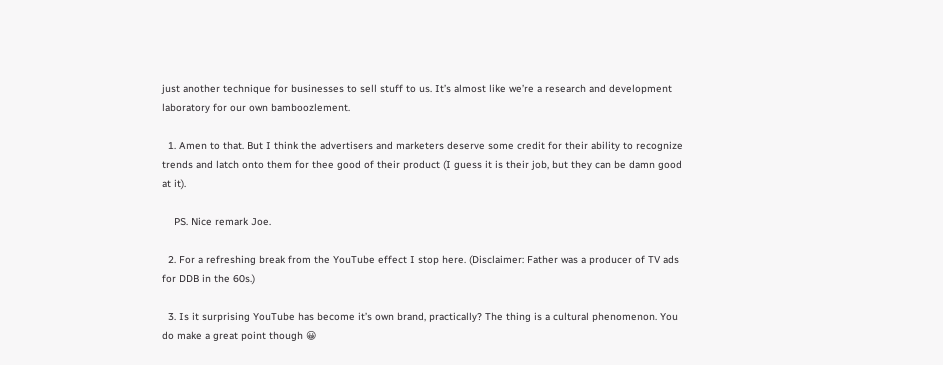just another technique for businesses to sell stuff to us. It’s almost like we’re a research and development laboratory for our own bamboozlement.

  1. Amen to that. But I think the advertisers and marketers deserve some credit for their ability to recognize trends and latch onto them for thee good of their product (I guess it is their job, but they can be damn good at it).

    PS. Nice remark Joe.

  2. For a refreshing break from the YouTube effect I stop here. (Disclaimer: Father was a producer of TV ads for DDB in the 60s.)

  3. Is it surprising YouTube has become it’s own brand, practically? The thing is a cultural phenomenon. You do make a great point though 😀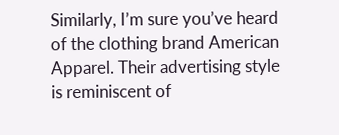Similarly, I’m sure you’ve heard of the clothing brand American Apparel. Their advertising style is reminiscent of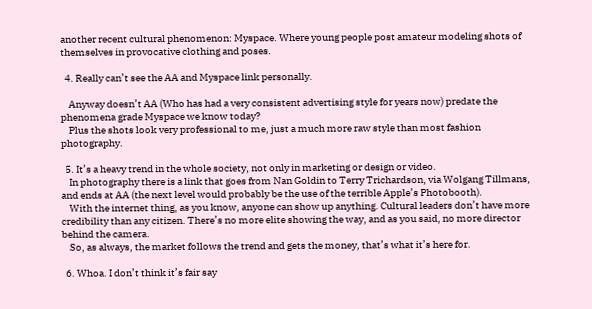another recent cultural phenomenon: Myspace. Where young people post amateur modeling shots of themselves in provocative clothing and poses.

  4. Really can’t see the AA and Myspace link personally.

    Anyway doesn’t AA (Who has had a very consistent advertising style for years now) predate the phenomena grade Myspace we know today?
    Plus the shots look very professional to me, just a much more raw style than most fashion photography.

  5. It’s a heavy trend in the whole society, not only in marketing or design or video.
    In photography there is a link that goes from Nan Goldin to Terry Trichardson, via Wolgang Tillmans, and ends at AA (the next level would probably be the use of the terrible Apple’s Photobooth).
    With the internet thing, as you know, anyone can show up anything. Cultural leaders don’t have more credibility than any citizen. There’s no more elite showing the way, and as you said, no more director behind the camera.
    So, as always, the market follows the trend and gets the money, that’s what it’s here for.

  6. Whoa. I don’t think it’s fair say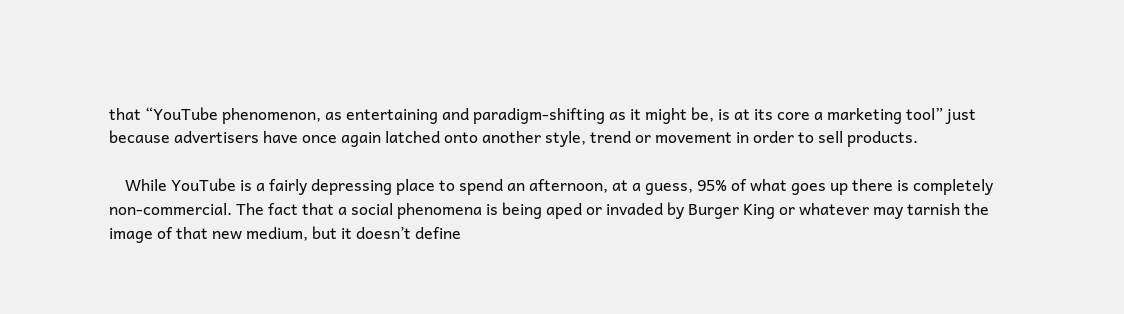that “YouTube phenomenon, as entertaining and paradigm-shifting as it might be, is at its core a marketing tool” just because advertisers have once again latched onto another style, trend or movement in order to sell products.

    While YouTube is a fairly depressing place to spend an afternoon, at a guess, 95% of what goes up there is completely non-commercial. The fact that a social phenomena is being aped or invaded by Burger King or whatever may tarnish the image of that new medium, but it doesn’t define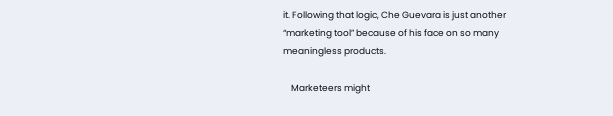it. Following that logic, Che Guevara is just another “marketing tool” because of his face on so many meaningless products.

    Marketeers might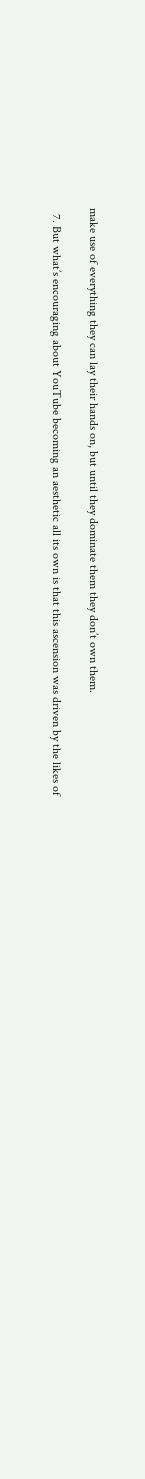make use of everything they can lay their hands on, but until they dominate them they don’t own them.

  7. But what’s encouraging about YouTube becoming an aesthetic all its own is that this ascension was driven by the likes of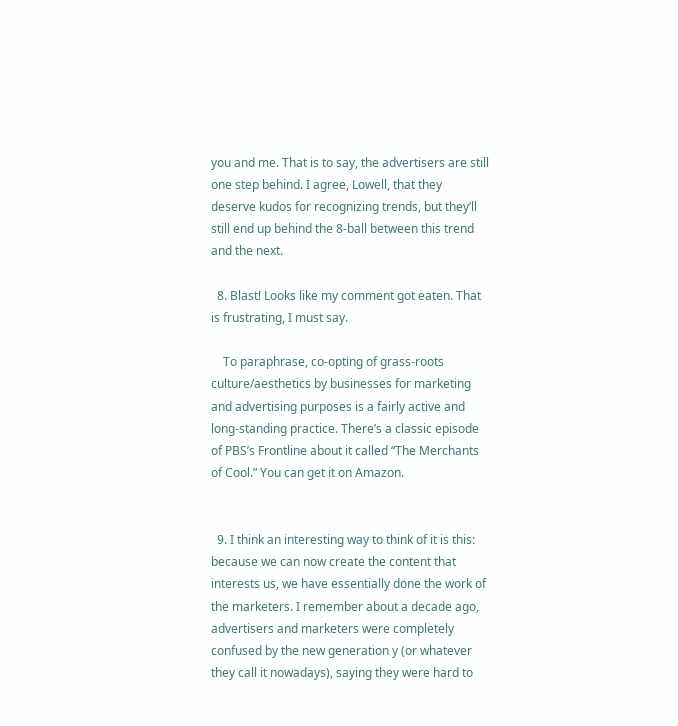you and me. That is to say, the advertisers are still one step behind. I agree, Lowell, that they deserve kudos for recognizing trends, but they’ll still end up behind the 8-ball between this trend and the next.

  8. Blast! Looks like my comment got eaten. That is frustrating, I must say.

    To paraphrase, co-opting of grass-roots culture/aesthetics by businesses for marketing and advertising purposes is a fairly active and long-standing practice. There’s a classic episode of PBS’s Frontline about it called “The Merchants of Cool.” You can get it on Amazon.


  9. I think an interesting way to think of it is this: because we can now create the content that interests us, we have essentially done the work of the marketers. I remember about a decade ago, advertisers and marketers were completely confused by the new generation y (or whatever they call it nowadays), saying they were hard to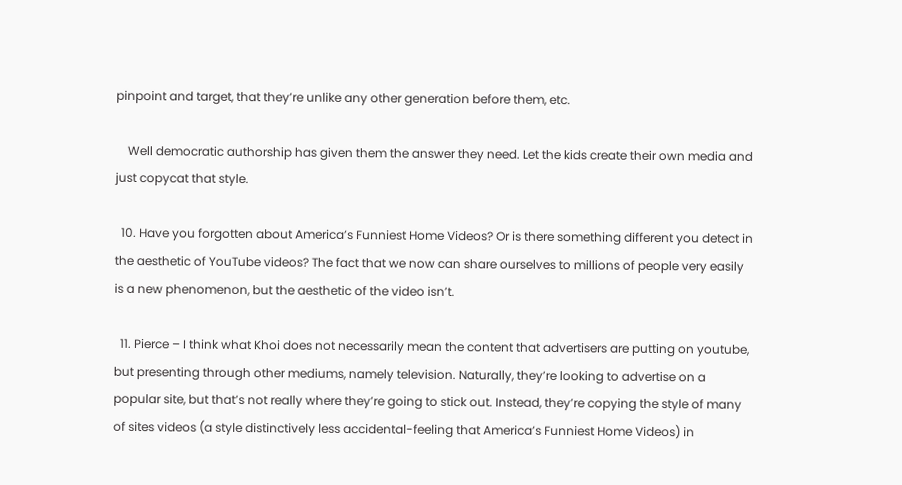pinpoint and target, that they’re unlike any other generation before them, etc.

    Well democratic authorship has given them the answer they need. Let the kids create their own media and just copycat that style.

  10. Have you forgotten about America’s Funniest Home Videos? Or is there something different you detect in the aesthetic of YouTube videos? The fact that we now can share ourselves to millions of people very easily is a new phenomenon, but the aesthetic of the video isn’t.

  11. Pierce – I think what Khoi does not necessarily mean the content that advertisers are putting on youtube, but presenting through other mediums, namely television. Naturally, they’re looking to advertise on a popular site, but that’s not really where they’re going to stick out. Instead, they’re copying the style of many of sites videos (a style distinctively less accidental-feeling that America’s Funniest Home Videos) in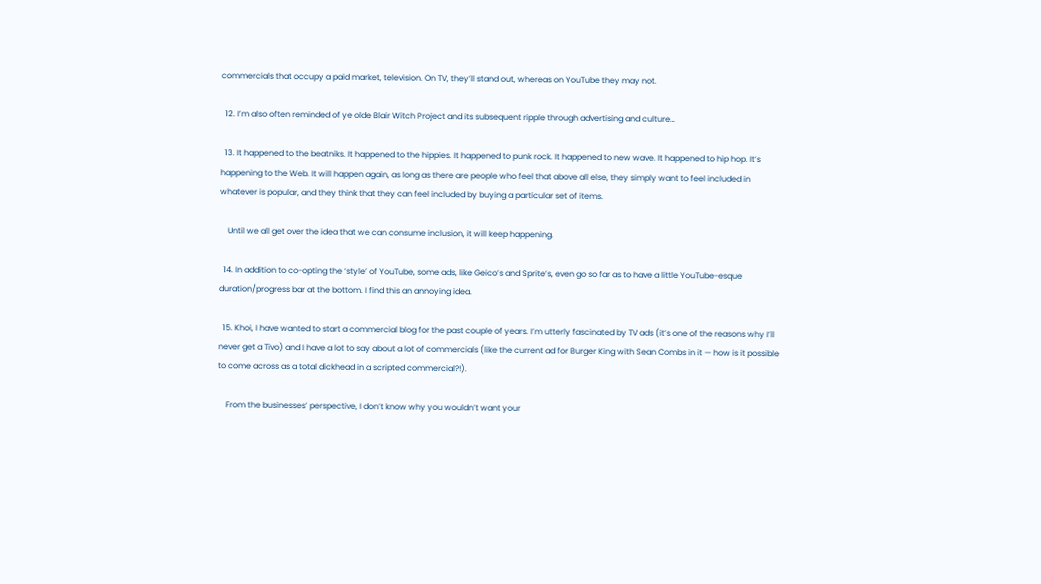commercials that occupy a paid market, television. On TV, they’ll stand out, whereas on YouTube they may not.

  12. I’m also often reminded of ye olde Blair Witch Project and its subsequent ripple through advertising and culture…

  13. It happened to the beatniks. It happened to the hippies. It happened to punk rock. It happened to new wave. It happened to hip hop. It’s happening to the Web. It will happen again, as long as there are people who feel that above all else, they simply want to feel included in whatever is popular, and they think that they can feel included by buying a particular set of items.

    Until we all get over the idea that we can consume inclusion, it will keep happening.

  14. In addition to co-opting the ‘style’ of YouTube, some ads, like Geico’s and Sprite’s, even go so far as to have a little YouTube-esque duration/progress bar at the bottom. I find this an annoying idea.

  15. Khoi, I have wanted to start a commercial blog for the past couple of years. I’m utterly fascinated by TV ads (it’s one of the reasons why I’ll never get a Tivo) and I have a lot to say about a lot of commercials (like the current ad for Burger King with Sean Combs in it — how is it possible to come across as a total dickhead in a scripted commercial?!).

    From the businesses’ perspective, I don’t know why you wouldn’t want your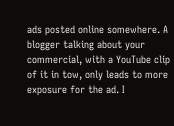ads posted online somewhere. A blogger talking about your commercial, with a YouTube clip of it in tow, only leads to more exposure for the ad. I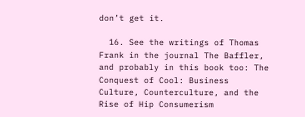don’t get it.

  16. See the writings of Thomas Frank in the journal The Baffler, and probably in this book too: The Conquest of Cool: Business Culture, Counterculture, and the Rise of Hip Consumerism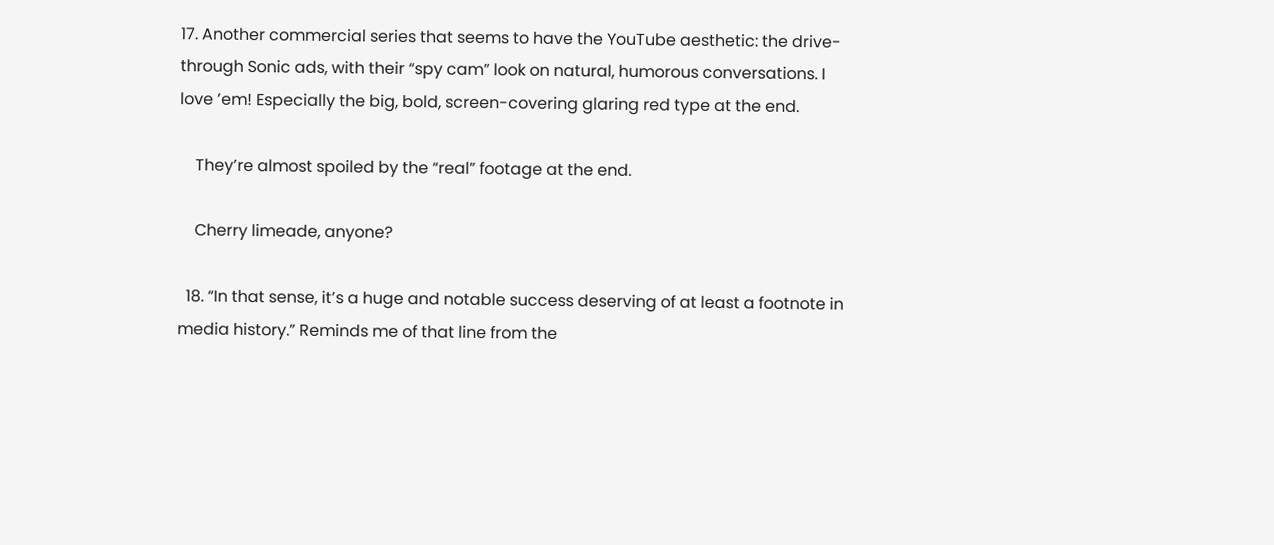17. Another commercial series that seems to have the YouTube aesthetic: the drive-through Sonic ads, with their “spy cam” look on natural, humorous conversations. I love ’em! Especially the big, bold, screen-covering glaring red type at the end.

    They’re almost spoiled by the “real” footage at the end.

    Cherry limeade, anyone?

  18. “In that sense, it’s a huge and notable success deserving of at least a footnote in media history.” Reminds me of that line from the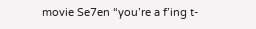movie Se7en “you’re a f’ing t-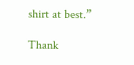shirt at best.”

Thank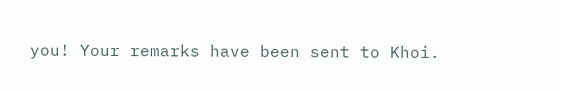you! Your remarks have been sent to Khoi.